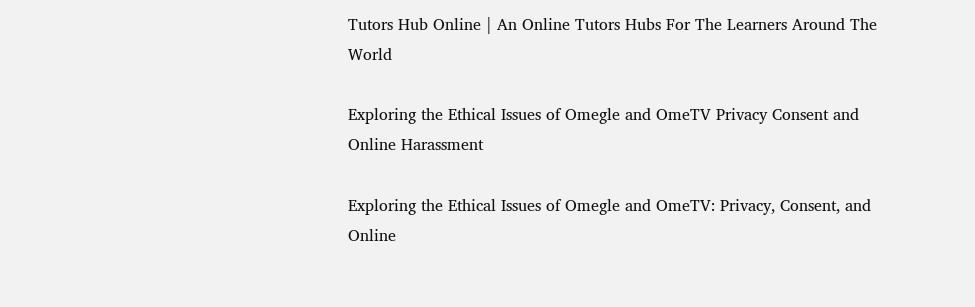Tutors Hub Online | An Online Tutors Hubs For The Learners Around The World

Exploring the Ethical Issues of Omegle and OmeTV Privacy Consent and Online Harassment

Exploring the Ethical Issues of Omegle and OmeTV: Privacy, Consent, and Online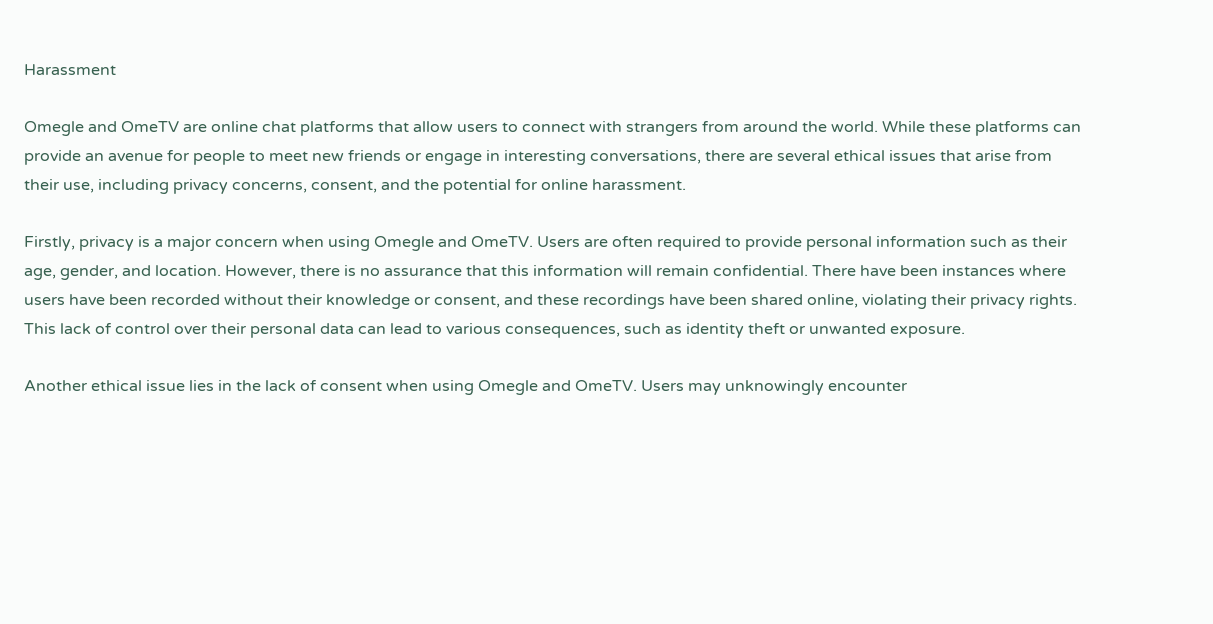Harassment

Omegle and OmeTV are online chat platforms that allow users to connect with strangers from around the world. While these platforms can provide an avenue for people to meet new friends or engage in interesting conversations, there are several ethical issues that arise from their use, including privacy concerns, consent, and the potential for online harassment.

Firstly, privacy is a major concern when using Omegle and OmeTV. Users are often required to provide personal information such as their age, gender, and location. However, there is no assurance that this information will remain confidential. There have been instances where users have been recorded without their knowledge or consent, and these recordings have been shared online, violating their privacy rights. This lack of control over their personal data can lead to various consequences, such as identity theft or unwanted exposure.

Another ethical issue lies in the lack of consent when using Omegle and OmeTV. Users may unknowingly encounter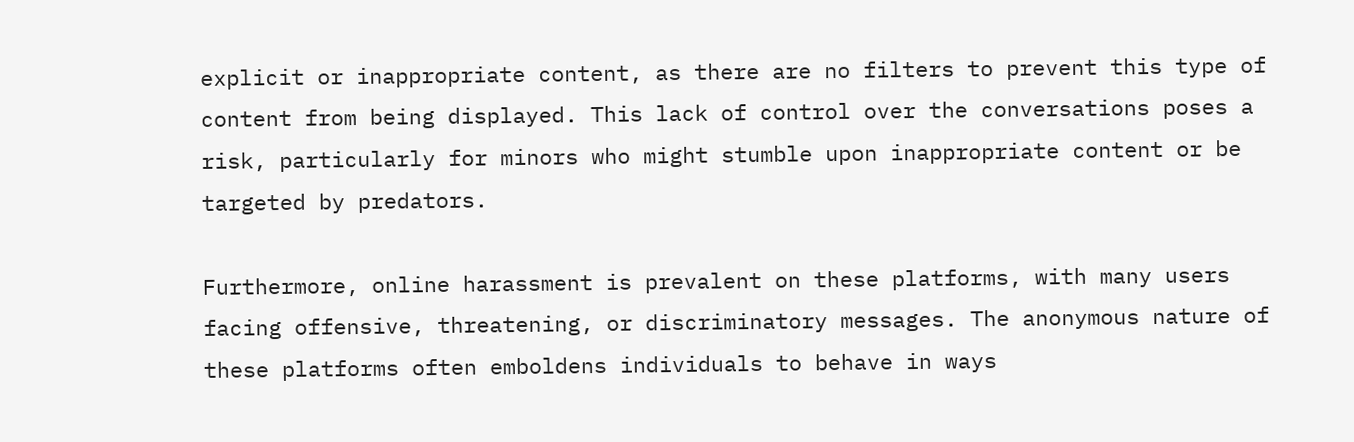explicit or inappropriate content, as there are no filters to prevent this type of content from being displayed. This lack of control over the conversations poses a risk, particularly for minors who might stumble upon inappropriate content or be targeted by predators.

Furthermore, online harassment is prevalent on these platforms, with many users facing offensive, threatening, or discriminatory messages. The anonymous nature of these platforms often emboldens individuals to behave in ways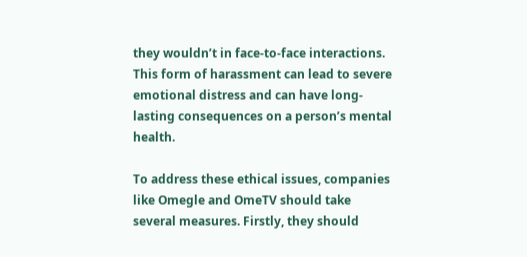they wouldn’t in face-to-face interactions. This form of harassment can lead to severe emotional distress and can have long-lasting consequences on a person’s mental health.

To address these ethical issues, companies like Omegle and OmeTV should take several measures. Firstly, they should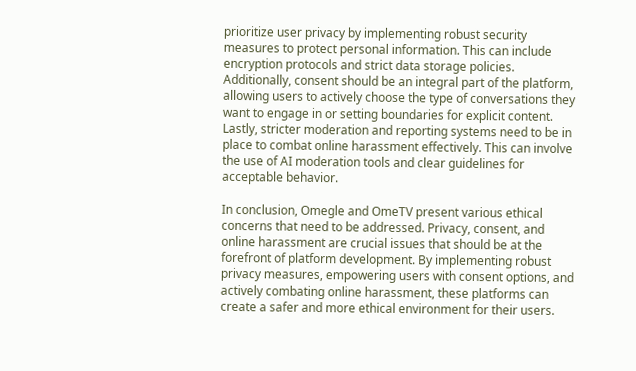prioritize user privacy by implementing robust security measures to protect personal information. This can include encryption protocols and strict data storage policies. Additionally, consent should be an integral part of the platform, allowing users to actively choose the type of conversations they want to engage in or setting boundaries for explicit content. Lastly, stricter moderation and reporting systems need to be in place to combat online harassment effectively. This can involve the use of AI moderation tools and clear guidelines for acceptable behavior.

In conclusion, Omegle and OmeTV present various ethical concerns that need to be addressed. Privacy, consent, and online harassment are crucial issues that should be at the forefront of platform development. By implementing robust privacy measures, empowering users with consent options, and actively combating online harassment, these platforms can create a safer and more ethical environment for their users.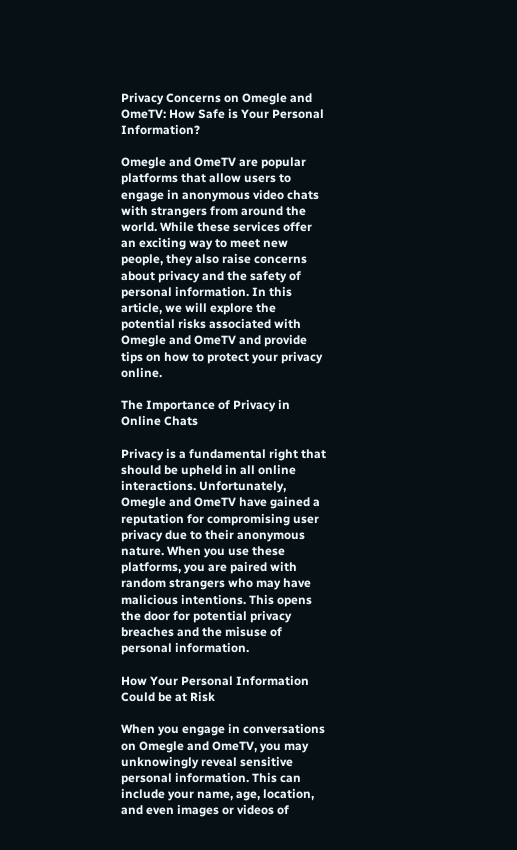Privacy Concerns on Omegle and OmeTV: How Safe is Your Personal Information?

Omegle and OmeTV are popular platforms that allow users to engage in anonymous video chats with strangers from around the world. While these services offer an exciting way to meet new people, they also raise concerns about privacy and the safety of personal information. In this article, we will explore the potential risks associated with Omegle and OmeTV and provide tips on how to protect your privacy online.

The Importance of Privacy in Online Chats

Privacy is a fundamental right that should be upheld in all online interactions. Unfortunately, Omegle and OmeTV have gained a reputation for compromising user privacy due to their anonymous nature. When you use these platforms, you are paired with random strangers who may have malicious intentions. This opens the door for potential privacy breaches and the misuse of personal information.

How Your Personal Information Could be at Risk

When you engage in conversations on Omegle and OmeTV, you may unknowingly reveal sensitive personal information. This can include your name, age, location, and even images or videos of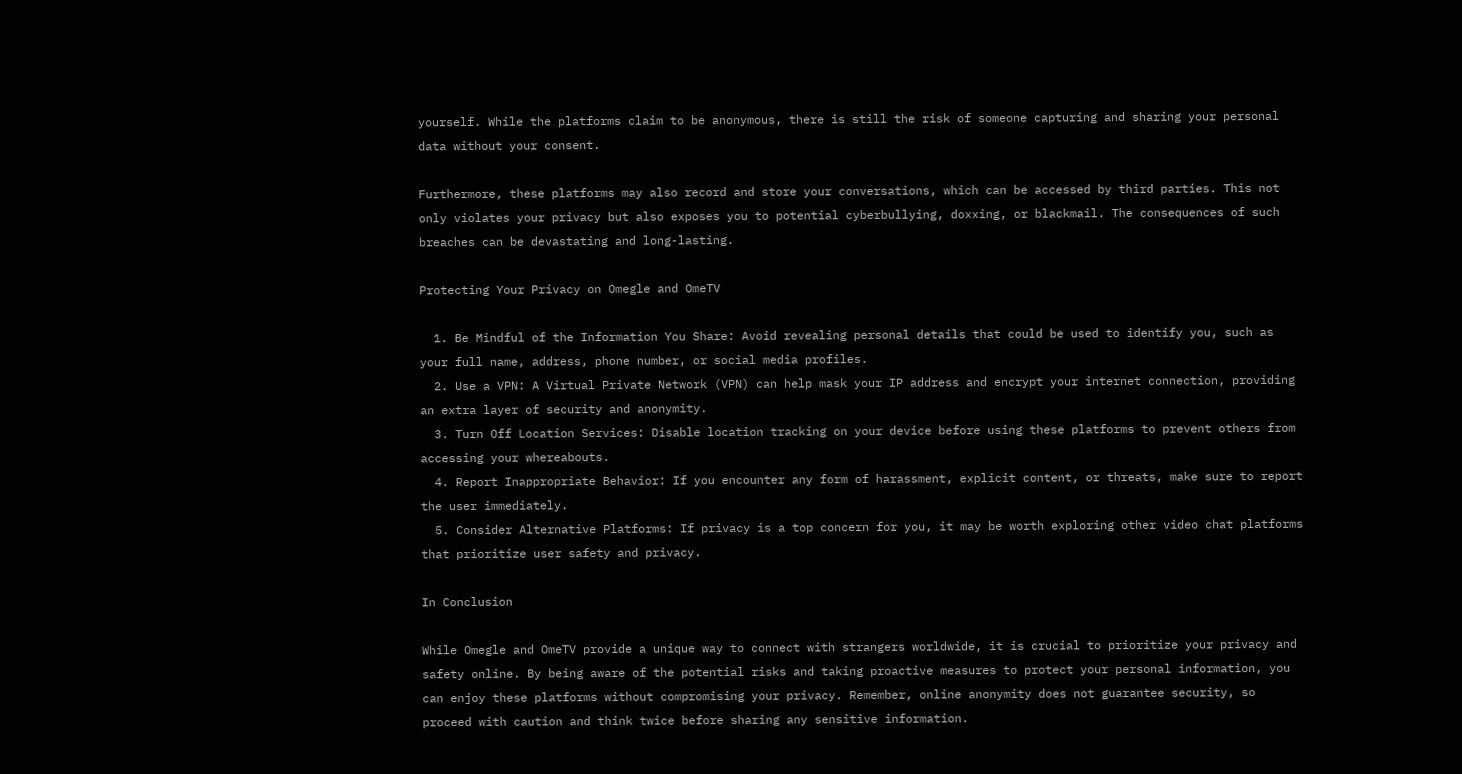yourself. While the platforms claim to be anonymous, there is still the risk of someone capturing and sharing your personal data without your consent.

Furthermore, these platforms may also record and store your conversations, which can be accessed by third parties. This not only violates your privacy but also exposes you to potential cyberbullying, doxxing, or blackmail. The consequences of such breaches can be devastating and long-lasting.

Protecting Your Privacy on Omegle and OmeTV

  1. Be Mindful of the Information You Share: Avoid revealing personal details that could be used to identify you, such as your full name, address, phone number, or social media profiles.
  2. Use a VPN: A Virtual Private Network (VPN) can help mask your IP address and encrypt your internet connection, providing an extra layer of security and anonymity.
  3. Turn Off Location Services: Disable location tracking on your device before using these platforms to prevent others from accessing your whereabouts.
  4. Report Inappropriate Behavior: If you encounter any form of harassment, explicit content, or threats, make sure to report the user immediately.
  5. Consider Alternative Platforms: If privacy is a top concern for you, it may be worth exploring other video chat platforms that prioritize user safety and privacy.

In Conclusion

While Omegle and OmeTV provide a unique way to connect with strangers worldwide, it is crucial to prioritize your privacy and safety online. By being aware of the potential risks and taking proactive measures to protect your personal information, you can enjoy these platforms without compromising your privacy. Remember, online anonymity does not guarantee security, so proceed with caution and think twice before sharing any sensitive information.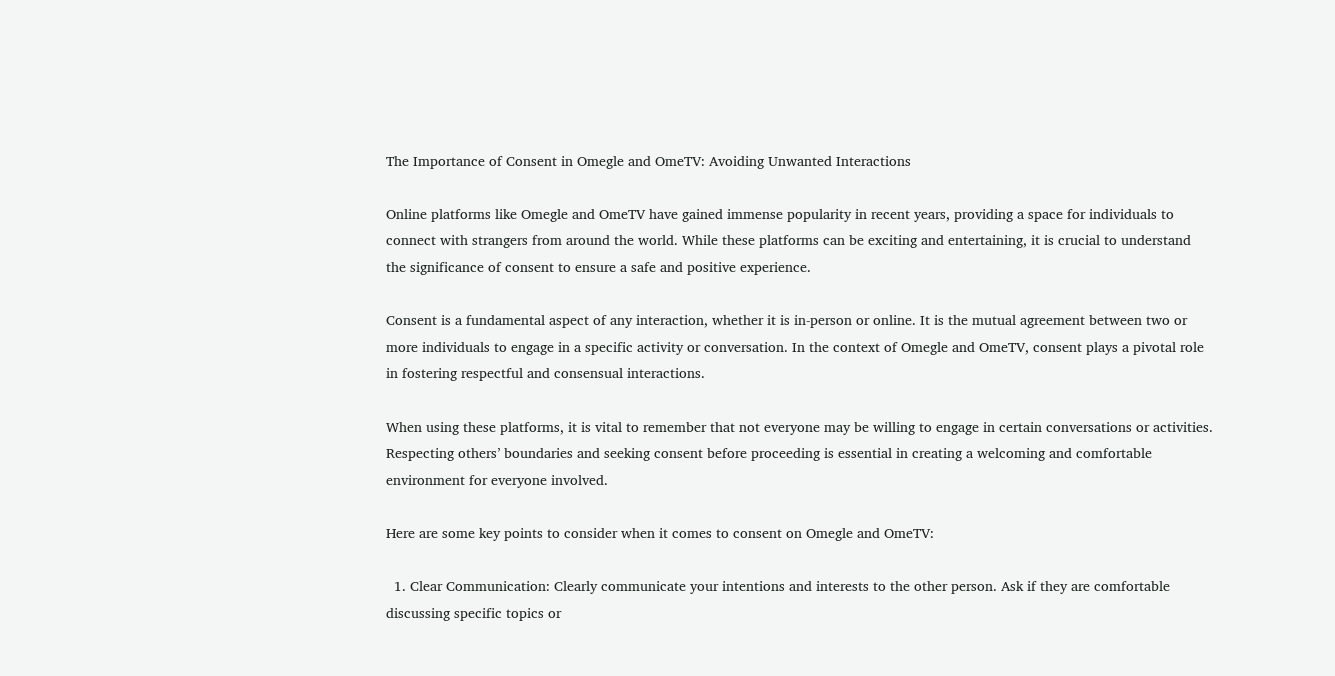The Importance of Consent in Omegle and OmeTV: Avoiding Unwanted Interactions

Online platforms like Omegle and OmeTV have gained immense popularity in recent years, providing a space for individuals to connect with strangers from around the world. While these platforms can be exciting and entertaining, it is crucial to understand the significance of consent to ensure a safe and positive experience.

Consent is a fundamental aspect of any interaction, whether it is in-person or online. It is the mutual agreement between two or more individuals to engage in a specific activity or conversation. In the context of Omegle and OmeTV, consent plays a pivotal role in fostering respectful and consensual interactions.

When using these platforms, it is vital to remember that not everyone may be willing to engage in certain conversations or activities. Respecting others’ boundaries and seeking consent before proceeding is essential in creating a welcoming and comfortable environment for everyone involved.

Here are some key points to consider when it comes to consent on Omegle and OmeTV:

  1. Clear Communication: Clearly communicate your intentions and interests to the other person. Ask if they are comfortable discussing specific topics or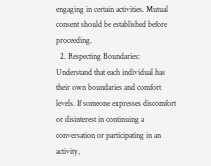engaging in certain activities. Mutual consent should be established before proceeding.
  2. Respecting Boundaries: Understand that each individual has their own boundaries and comfort levels. If someone expresses discomfort or disinterest in continuing a conversation or participating in an activity,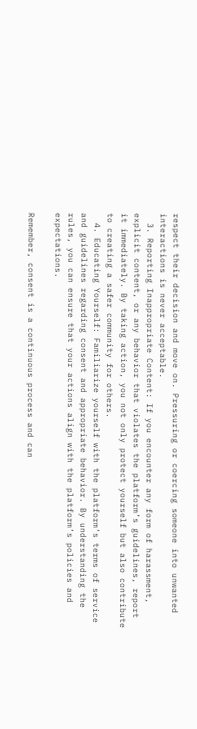respect their decision and move on. Pressuring or coercing someone into unwanted interactions is never acceptable.
  3. Reporting Inappropriate Content: If you encounter any form of harassment, explicit content, or any behavior that violates the platform’s guidelines, report it immediately. By taking action, you not only protect yourself but also contribute to creating a safer community for others.
  4. Educating Yourself: Familiarize yourself with the platform’s terms of service and guidelines regarding consent and appropriate behavior. By understanding the rules, you can ensure that your actions align with the platform’s policies and expectations.

Remember, consent is a continuous process and can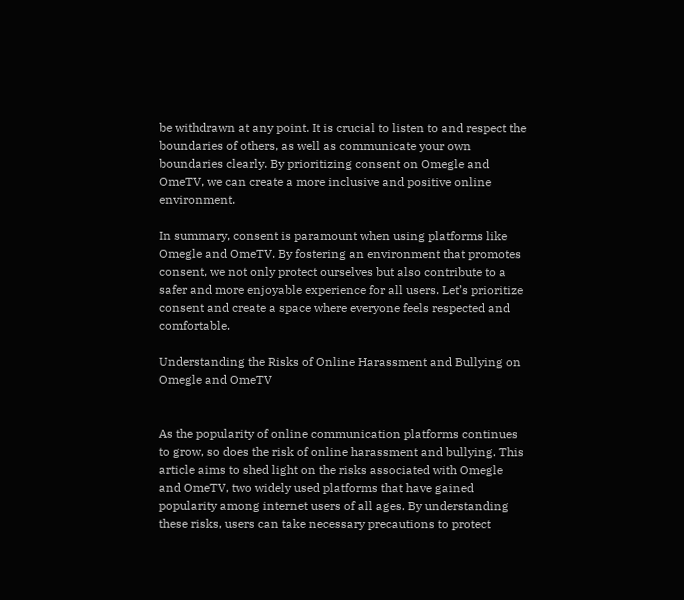be withdrawn at any point. It is crucial to listen to and respect the boundaries of others, as well as communicate your own boundaries clearly. By prioritizing consent on Omegle and OmeTV, we can create a more inclusive and positive online environment.

In summary, consent is paramount when using platforms like Omegle and OmeTV. By fostering an environment that promotes consent, we not only protect ourselves but also contribute to a safer and more enjoyable experience for all users. Let’s prioritize consent and create a space where everyone feels respected and comfortable.

Understanding the Risks of Online Harassment and Bullying on Omegle and OmeTV


As the popularity of online communication platforms continues to grow, so does the risk of online harassment and bullying. This article aims to shed light on the risks associated with Omegle and OmeTV, two widely used platforms that have gained popularity among internet users of all ages. By understanding these risks, users can take necessary precautions to protect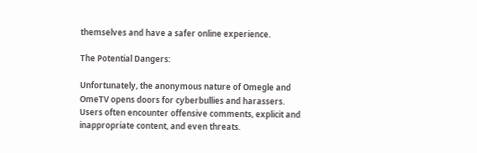themselves and have a safer online experience.

The Potential Dangers:

Unfortunately, the anonymous nature of Omegle and OmeTV opens doors for cyberbullies and harassers. Users often encounter offensive comments, explicit and inappropriate content, and even threats.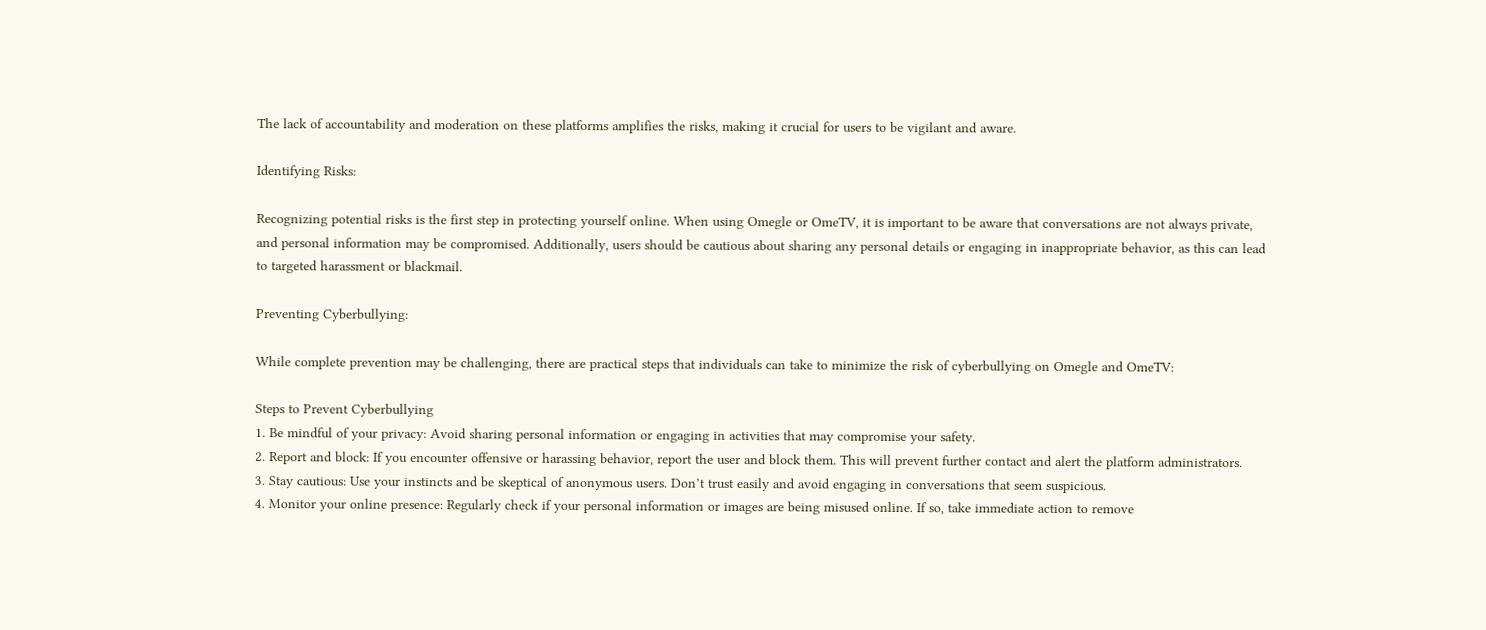The lack of accountability and moderation on these platforms amplifies the risks, making it crucial for users to be vigilant and aware.

Identifying Risks:

Recognizing potential risks is the first step in protecting yourself online. When using Omegle or OmeTV, it is important to be aware that conversations are not always private, and personal information may be compromised. Additionally, users should be cautious about sharing any personal details or engaging in inappropriate behavior, as this can lead to targeted harassment or blackmail.

Preventing Cyberbullying:

While complete prevention may be challenging, there are practical steps that individuals can take to minimize the risk of cyberbullying on Omegle and OmeTV:

Steps to Prevent Cyberbullying
1. Be mindful of your privacy: Avoid sharing personal information or engaging in activities that may compromise your safety.
2. Report and block: If you encounter offensive or harassing behavior, report the user and block them. This will prevent further contact and alert the platform administrators.
3. Stay cautious: Use your instincts and be skeptical of anonymous users. Don’t trust easily and avoid engaging in conversations that seem suspicious.
4. Monitor your online presence: Regularly check if your personal information or images are being misused online. If so, take immediate action to remove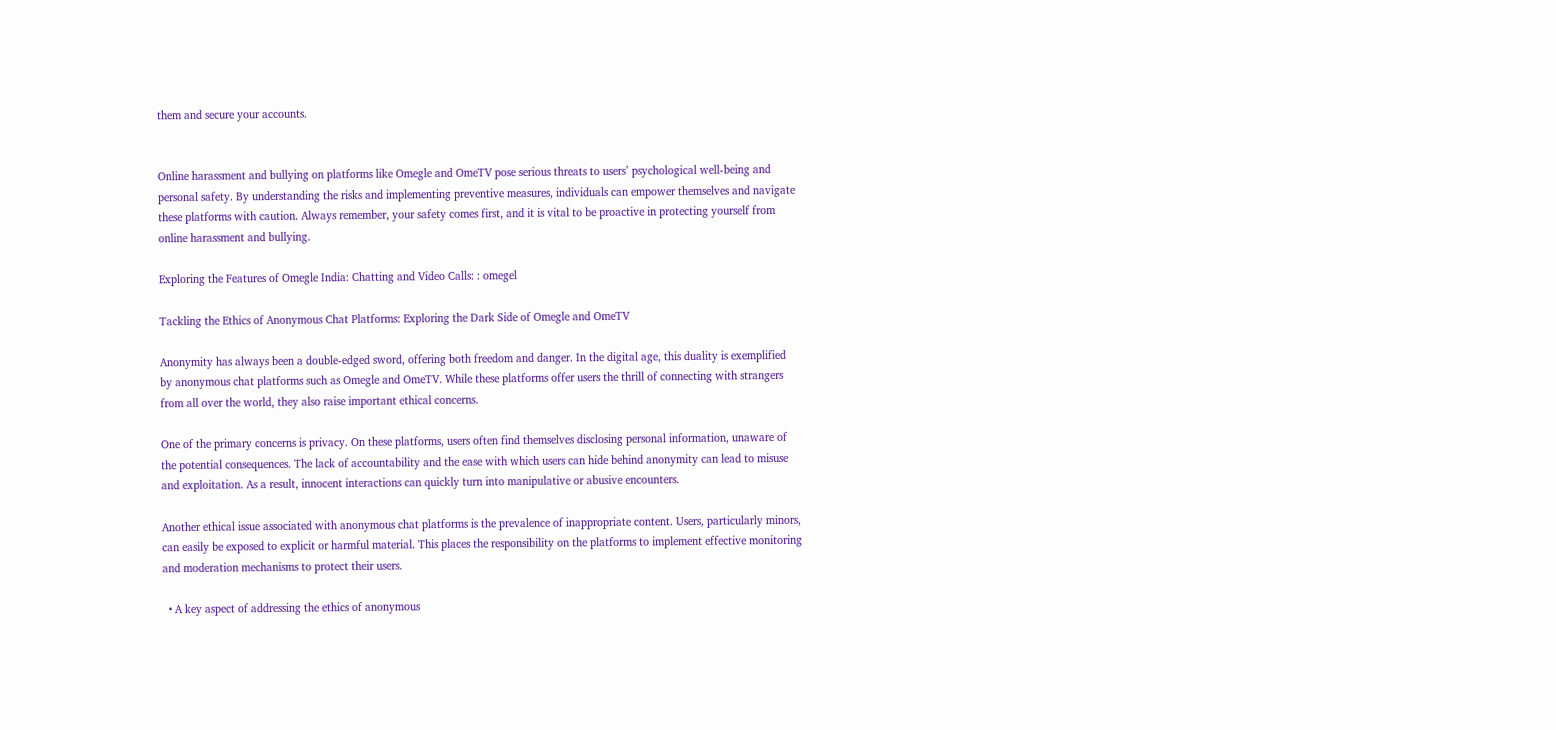them and secure your accounts.


Online harassment and bullying on platforms like Omegle and OmeTV pose serious threats to users’ psychological well-being and personal safety. By understanding the risks and implementing preventive measures, individuals can empower themselves and navigate these platforms with caution. Always remember, your safety comes first, and it is vital to be proactive in protecting yourself from online harassment and bullying.

Exploring the Features of Omegle India: Chatting and Video Calls: : omegel

Tackling the Ethics of Anonymous Chat Platforms: Exploring the Dark Side of Omegle and OmeTV

Anonymity has always been a double-edged sword, offering both freedom and danger. In the digital age, this duality is exemplified by anonymous chat platforms such as Omegle and OmeTV. While these platforms offer users the thrill of connecting with strangers from all over the world, they also raise important ethical concerns.

One of the primary concerns is privacy. On these platforms, users often find themselves disclosing personal information, unaware of the potential consequences. The lack of accountability and the ease with which users can hide behind anonymity can lead to misuse and exploitation. As a result, innocent interactions can quickly turn into manipulative or abusive encounters.

Another ethical issue associated with anonymous chat platforms is the prevalence of inappropriate content. Users, particularly minors, can easily be exposed to explicit or harmful material. This places the responsibility on the platforms to implement effective monitoring and moderation mechanisms to protect their users.

  • A key aspect of addressing the ethics of anonymous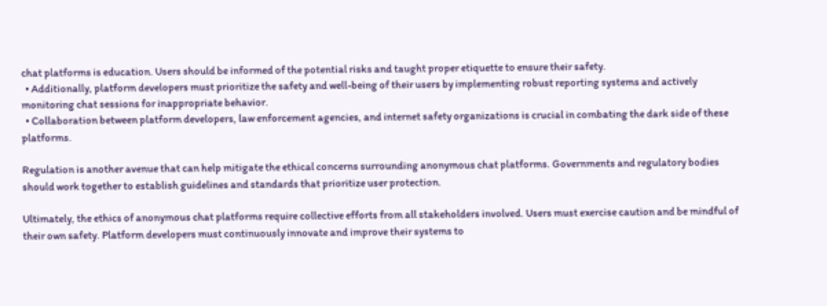chat platforms is education. Users should be informed of the potential risks and taught proper etiquette to ensure their safety.
  • Additionally, platform developers must prioritize the safety and well-being of their users by implementing robust reporting systems and actively monitoring chat sessions for inappropriate behavior.
  • Collaboration between platform developers, law enforcement agencies, and internet safety organizations is crucial in combating the dark side of these platforms.

Regulation is another avenue that can help mitigate the ethical concerns surrounding anonymous chat platforms. Governments and regulatory bodies should work together to establish guidelines and standards that prioritize user protection.

Ultimately, the ethics of anonymous chat platforms require collective efforts from all stakeholders involved. Users must exercise caution and be mindful of their own safety. Platform developers must continuously innovate and improve their systems to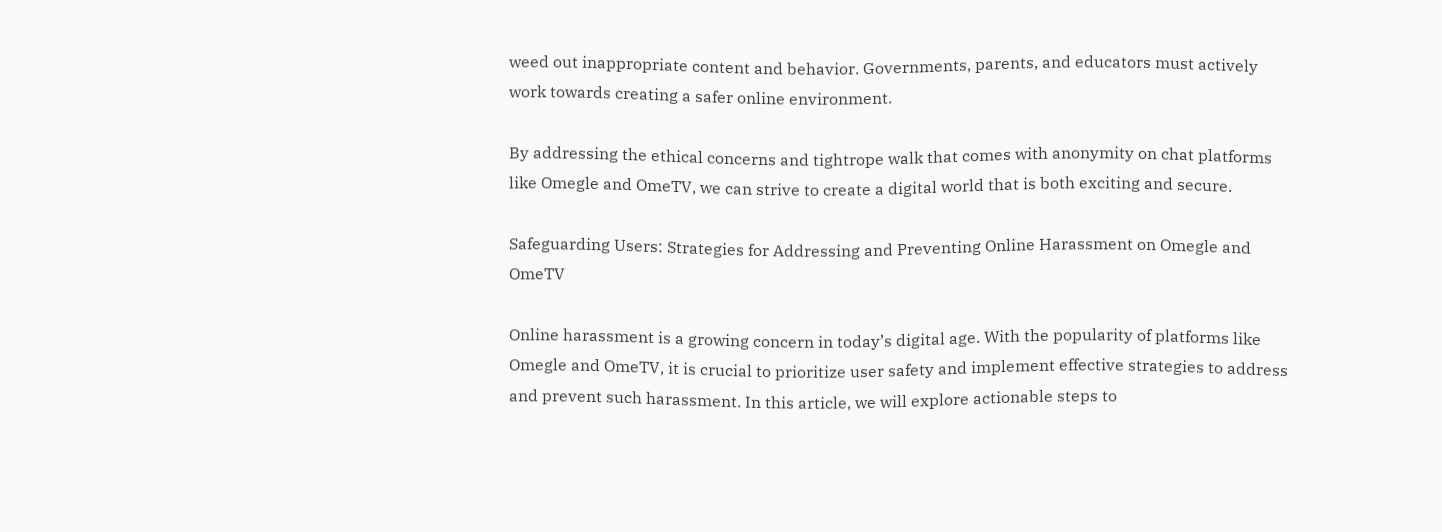weed out inappropriate content and behavior. Governments, parents, and educators must actively work towards creating a safer online environment.

By addressing the ethical concerns and tightrope walk that comes with anonymity on chat platforms like Omegle and OmeTV, we can strive to create a digital world that is both exciting and secure.

Safeguarding Users: Strategies for Addressing and Preventing Online Harassment on Omegle and OmeTV

Online harassment is a growing concern in today’s digital age. With the popularity of platforms like Omegle and OmeTV, it is crucial to prioritize user safety and implement effective strategies to address and prevent such harassment. In this article, we will explore actionable steps to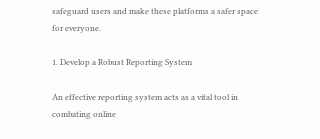safeguard users and make these platforms a safer space for everyone.

1. Develop a Robust Reporting System

An effective reporting system acts as a vital tool in combating online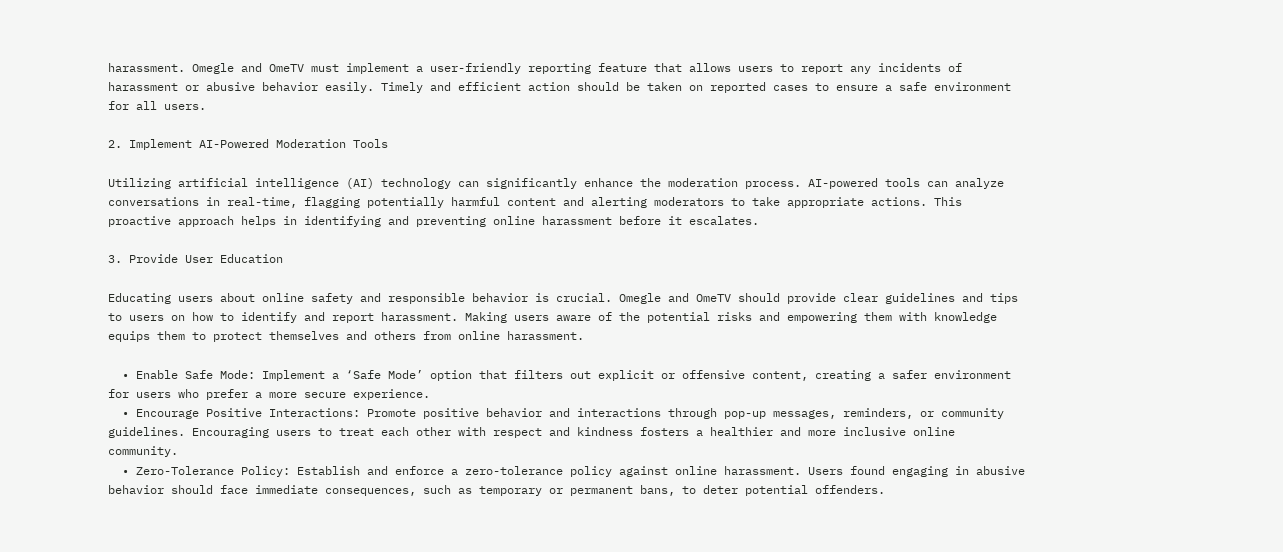harassment. Omegle and OmeTV must implement a user-friendly reporting feature that allows users to report any incidents of harassment or abusive behavior easily. Timely and efficient action should be taken on reported cases to ensure a safe environment for all users.

2. Implement AI-Powered Moderation Tools

Utilizing artificial intelligence (AI) technology can significantly enhance the moderation process. AI-powered tools can analyze conversations in real-time, flagging potentially harmful content and alerting moderators to take appropriate actions. This proactive approach helps in identifying and preventing online harassment before it escalates.

3. Provide User Education

Educating users about online safety and responsible behavior is crucial. Omegle and OmeTV should provide clear guidelines and tips to users on how to identify and report harassment. Making users aware of the potential risks and empowering them with knowledge equips them to protect themselves and others from online harassment.

  • Enable Safe Mode: Implement a ‘Safe Mode’ option that filters out explicit or offensive content, creating a safer environment for users who prefer a more secure experience.
  • Encourage Positive Interactions: Promote positive behavior and interactions through pop-up messages, reminders, or community guidelines. Encouraging users to treat each other with respect and kindness fosters a healthier and more inclusive online community.
  • Zero-Tolerance Policy: Establish and enforce a zero-tolerance policy against online harassment. Users found engaging in abusive behavior should face immediate consequences, such as temporary or permanent bans, to deter potential offenders.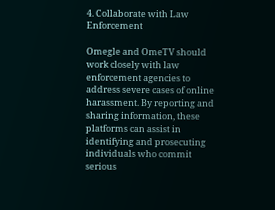4. Collaborate with Law Enforcement

Omegle and OmeTV should work closely with law enforcement agencies to address severe cases of online harassment. By reporting and sharing information, these platforms can assist in identifying and prosecuting individuals who commit serious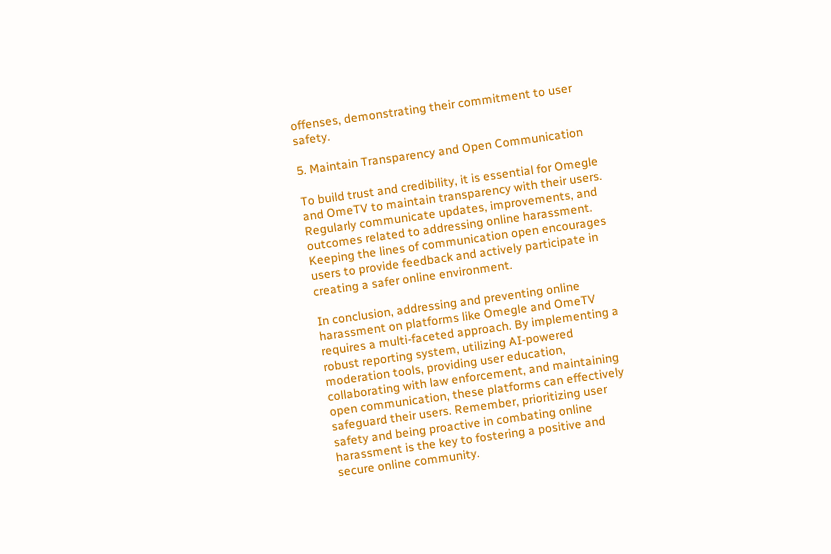offenses, demonstrating their commitment to user safety.

5. Maintain Transparency and Open Communication

To build trust and credibility, it is essential for Omegle and OmeTV to maintain transparency with their users. Regularly communicate updates, improvements, and outcomes related to addressing online harassment. Keeping the lines of communication open encourages users to provide feedback and actively participate in creating a safer online environment.

In conclusion, addressing and preventing online harassment on platforms like Omegle and OmeTV requires a multi-faceted approach. By implementing a robust reporting system, utilizing AI-powered moderation tools, providing user education, collaborating with law enforcement, and maintaining open communication, these platforms can effectively safeguard their users. Remember, prioritizing user safety and being proactive in combating online harassment is the key to fostering a positive and secure online community.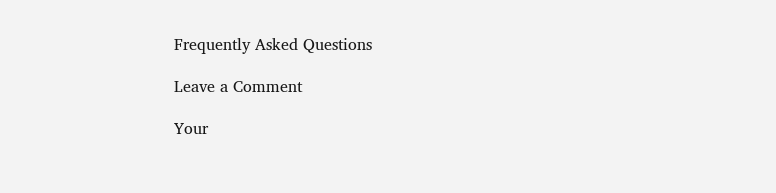Frequently Asked Questions

Leave a Comment

Your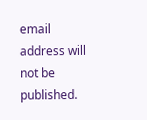email address will not be published.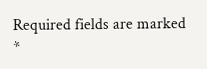Required fields are marked *